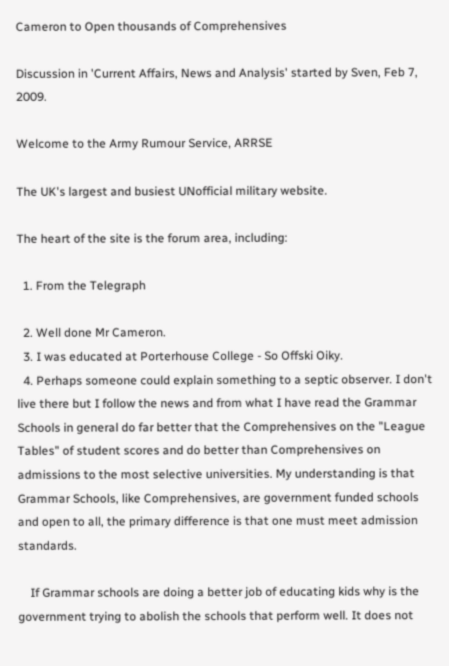Cameron to Open thousands of Comprehensives

Discussion in 'Current Affairs, News and Analysis' started by Sven, Feb 7, 2009.

Welcome to the Army Rumour Service, ARRSE

The UK's largest and busiest UNofficial military website.

The heart of the site is the forum area, including:

  1. From the Telegraph

  2. Well done Mr Cameron.
  3. I was educated at Porterhouse College - So Offski Oiky.
  4. Perhaps someone could explain something to a septic observer. I don't live there but I follow the news and from what I have read the Grammar Schools in general do far better that the Comprehensives on the "League Tables" of student scores and do better than Comprehensives on admissions to the most selective universities. My understanding is that Grammar Schools, like Comprehensives, are government funded schools and open to all, the primary difference is that one must meet admission standards.

    If Grammar schools are doing a better job of educating kids why is the government trying to abolish the schools that perform well. It does not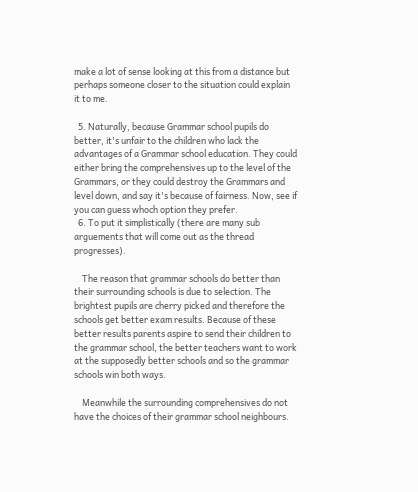make a lot of sense looking at this from a distance but perhaps someone closer to the situation could explain it to me.

  5. Naturally, because Grammar school pupils do better, it's unfair to the children who lack the advantages of a Grammar school education. They could either bring the comprehensives up to the level of the Grammars, or they could destroy the Grammars and level down, and say it's because of fairness. Now, see if you can guess whoch option they prefer.
  6. To put it simplistically (there are many sub arguements that will come out as the thread progresses).

    The reason that grammar schools do better than their surrounding schools is due to selection. The brightest pupils are cherry picked and therefore the schools get better exam results. Because of these better results parents aspire to send their children to the grammar school, the better teachers want to work at the supposedly better schools and so the grammar schools win both ways.

    Meanwhile the surrounding comprehensives do not have the choices of their grammar school neighbours.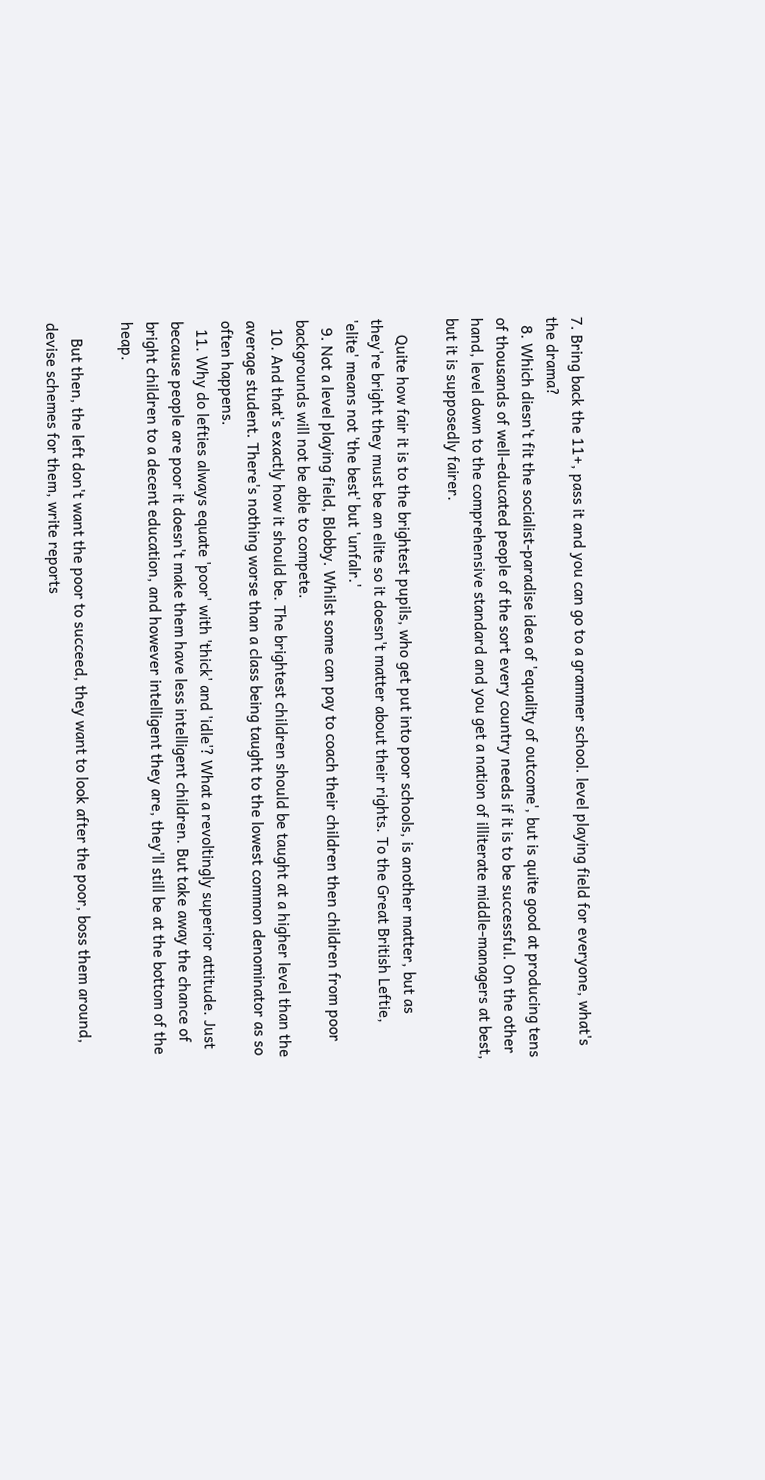7. Bring back the 11+, pass it and you can go to a grammer school. level playing field for everyone, what's the drama?
  8. Which diesn't fit the socialist-paradise idea of 'equality of outcome', but is quite good at producing tens of thousands of well-educated people of the sort every country needs if it is to be successful. On the other hand, level down to the comprehensive standard and you get a nation of illiterate middle-managers at best, but it is supposedly fairer.

    Quite how fair it is to the brightest pupils, who get put into poor schools, is another matter, but as they're bright they must be an elite so it doesn't matter about their rights. To the Great British Leftie, 'elite' means not 'the best' but 'unfalr.'
  9. Not a level playing field, Blobby. Whilst some can pay to coach their children then children from poor backgrounds will not be able to compete.
  10. And that's exactly how it should be. The brightest children should be taught at a higher level than the average student. There's nothing worse than a class being taught to the lowest common denominator as so often happens.
  11. Why do lefties always equate 'poor' with 'thick' and 'idle'? What a revoltingly superior attitude. Just because people are poor it doesn't make them have less intelligent children. But take away the chance of bright children to a decent education, and however intelligent they are, they'll still be at the bottom of the heap.

    But then, the left don't want the poor to succeed, they want to look after the poor, boss them around, devise schemes for them, write reports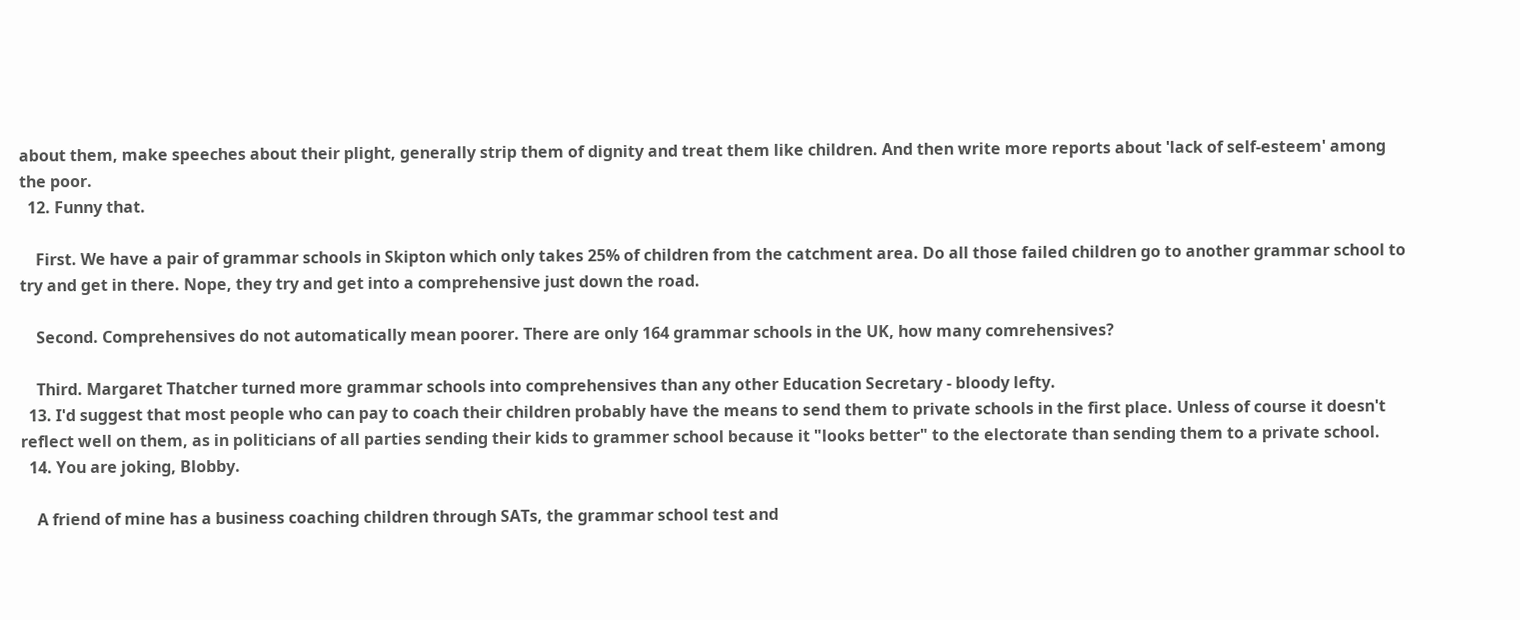about them, make speeches about their plight, generally strip them of dignity and treat them like children. And then write more reports about 'lack of self-esteem' among the poor.
  12. Funny that.

    First. We have a pair of grammar schools in Skipton which only takes 25% of children from the catchment area. Do all those failed children go to another grammar school to try and get in there. Nope, they try and get into a comprehensive just down the road.

    Second. Comprehensives do not automatically mean poorer. There are only 164 grammar schools in the UK, how many comrehensives?

    Third. Margaret Thatcher turned more grammar schools into comprehensives than any other Education Secretary - bloody lefty.
  13. I'd suggest that most people who can pay to coach their children probably have the means to send them to private schools in the first place. Unless of course it doesn't reflect well on them, as in politicians of all parties sending their kids to grammer school because it "looks better" to the electorate than sending them to a private school.
  14. You are joking, Blobby.

    A friend of mine has a business coaching children through SATs, the grammar school test and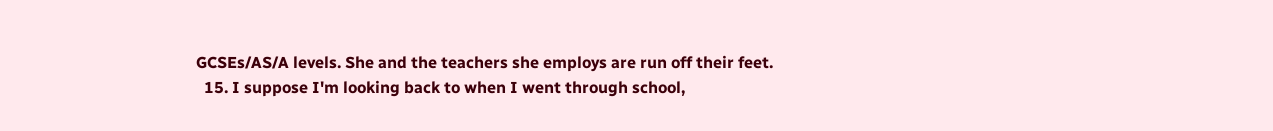GCSEs/AS/A levels. She and the teachers she employs are run off their feet.
  15. I suppose I'm looking back to when I went through school,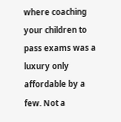where coaching your children to pass exams was a luxury only affordable by a few. Not a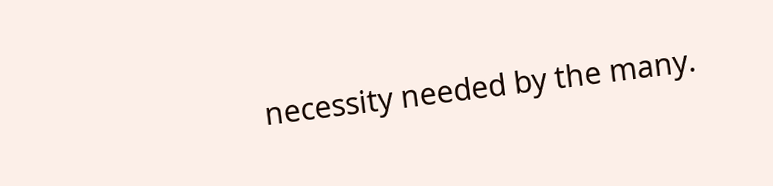necessity needed by the many.